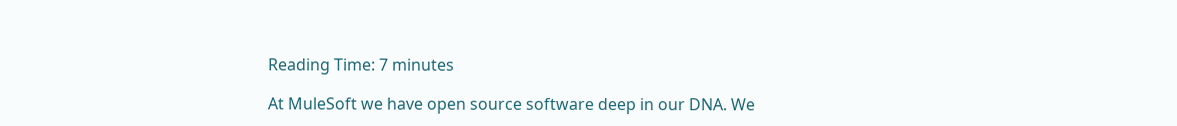Reading Time: 7 minutes

At MuleSoft we have open source software deep in our DNA. We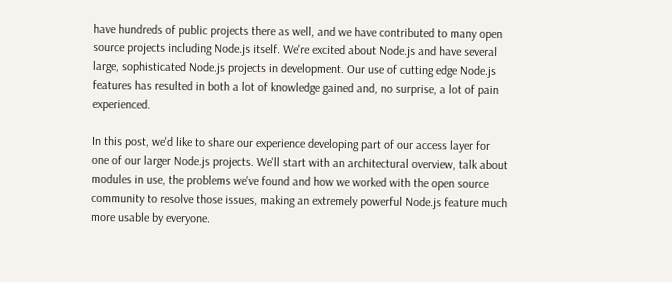have hundreds of public projects there as well, and we have contributed to many open source projects including Node.js itself. We're excited about Node.js and have several large, sophisticated Node.js projects in development. Our use of cutting edge Node.js features has resulted in both a lot of knowledge gained and, no surprise, a lot of pain experienced.

In this post, we'd like to share our experience developing part of our access layer for one of our larger Node.js projects. We'll start with an architectural overview, talk about modules in use, the problems we've found and how we worked with the open source community to resolve those issues, making an extremely powerful Node.js feature much more usable by everyone.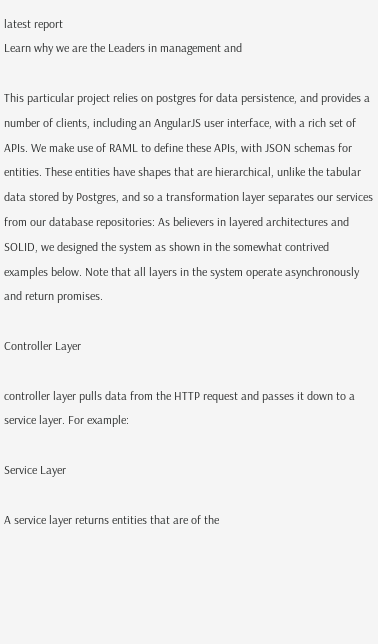latest report
Learn why we are the Leaders in management and

This particular project relies on postgres for data persistence, and provides a number of clients, including an AngularJS user interface, with a rich set of APIs. We make use of RAML to define these APIs, with JSON schemas for entities. These entities have shapes that are hierarchical, unlike the tabular data stored by Postgres, and so a transformation layer separates our services from our database repositories: As believers in layered architectures and SOLID, we designed the system as shown in the somewhat contrived examples below. Note that all layers in the system operate asynchronously and return promises.

Controller Layer

controller layer pulls data from the HTTP request and passes it down to a service layer. For example:

Service Layer

A service layer returns entities that are of the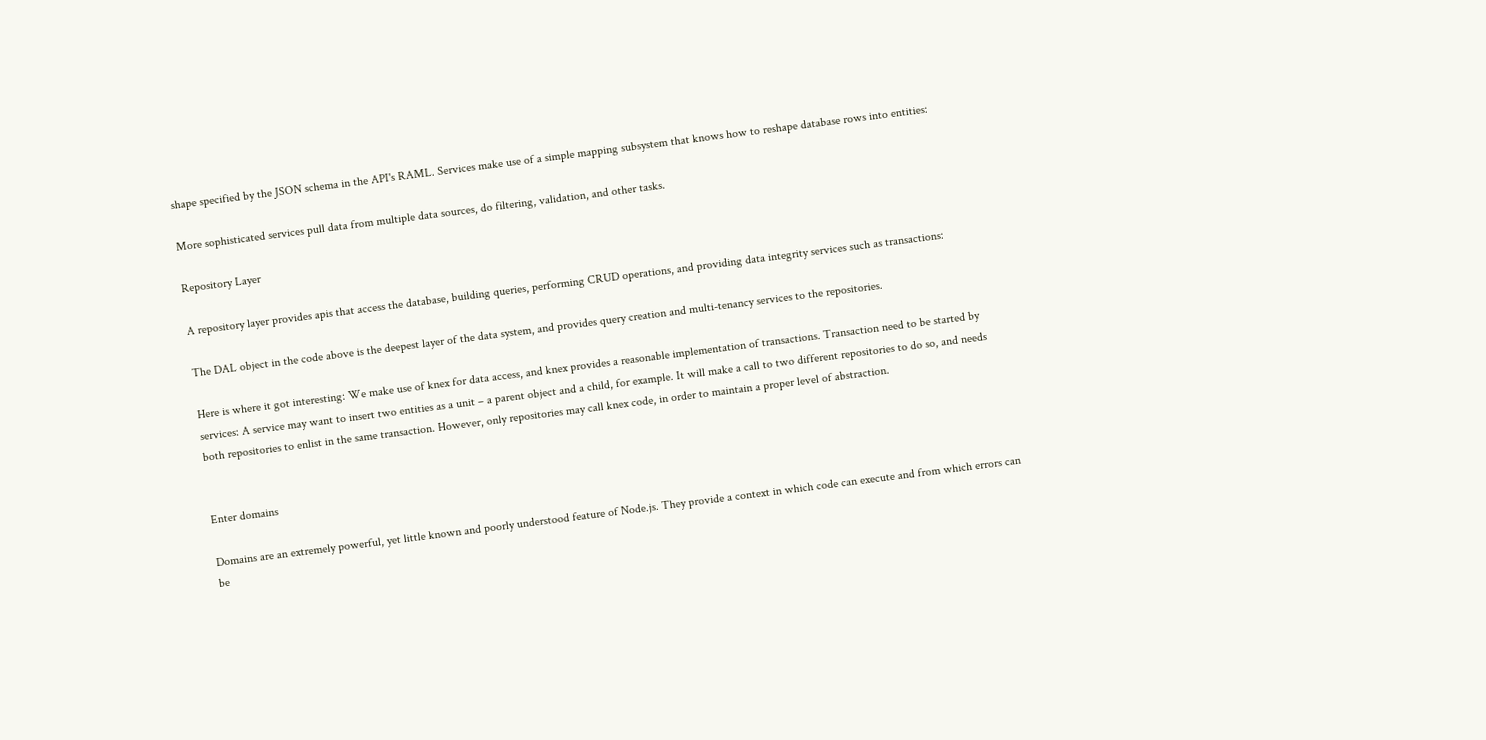shape specified by the JSON schema in the API's RAML. Services make use of a simple mapping subsystem that knows how to reshape database rows into entities:

More sophisticated services pull data from multiple data sources, do filtering, validation, and other tasks.

Repository Layer

A repository layer provides apis that access the database, building queries, performing CRUD operations, and providing data integrity services such as transactions:

The DAL object in the code above is the deepest layer of the data system, and provides query creation and multi-tenancy services to the repositories.

Here is where it got interesting: We make use of knex for data access, and knex provides a reasonable implementation of transactions. Transaction need to be started by services: A service may want to insert two entities as a unit – a parent object and a child, for example. It will make a call to two different repositories to do so, and needs both repositories to enlist in the same transaction. However, only repositories may call knex code, in order to maintain a proper level of abstraction.


Enter domains

Domains are an extremely powerful, yet little known and poorly understood feature of Node.js. They provide a context in which code can execute and from which errors can be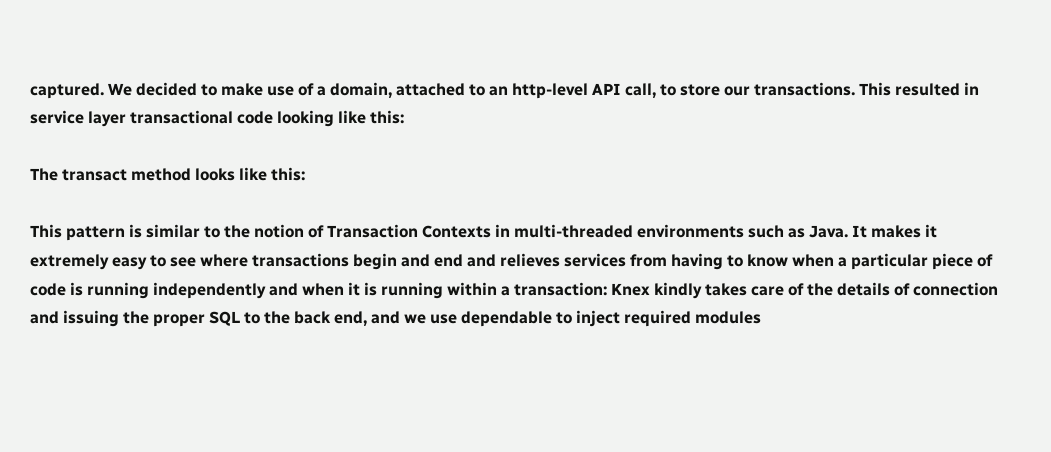captured. We decided to make use of a domain, attached to an http-level API call, to store our transactions. This resulted in service layer transactional code looking like this:

The transact method looks like this:

This pattern is similar to the notion of Transaction Contexts in multi-threaded environments such as Java. It makes it extremely easy to see where transactions begin and end and relieves services from having to know when a particular piece of code is running independently and when it is running within a transaction: Knex kindly takes care of the details of connection and issuing the proper SQL to the back end, and we use dependable to inject required modules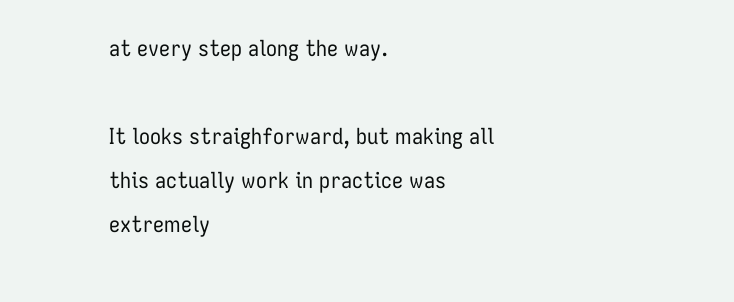at every step along the way.

It looks straighforward, but making all this actually work in practice was extremely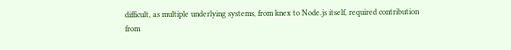difficult, as multiple underlying systems, from knex to Node.js itself, required contribution from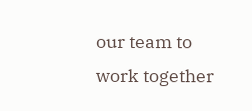our team to work together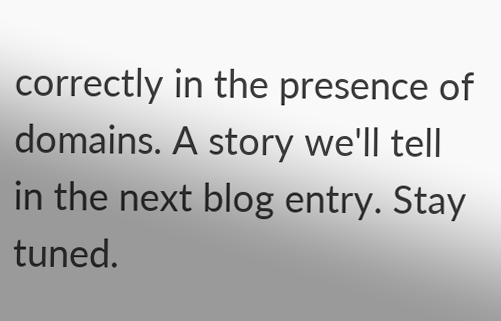correctly in the presence of domains. A story we'll tell in the next blog entry. Stay tuned.